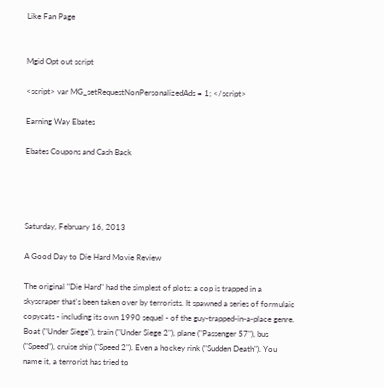Like Fan Page


Mgid Opt out script

<script> var MG_setRequestNonPersonalizedAds = 1; </script>

Earning Way Ebates

Ebates Coupons and Cash Back




Saturday, February 16, 2013

A Good Day to Die Hard Movie Review

The original "Die Hard" had the simplest of plots: a cop is trapped in a skyscraper that's been taken over by terrorists. It spawned a series of formulaic copycats - including its own 1990 sequel - of the guy-trapped-in-a-place genre. Boat ("Under Siege"), train ("Under Siege 2"), plane ("Passenger 57"), bus ("Speed"), cruise ship ("Speed 2"). Even a hockey rink ("Sudden Death"). You name it, a terrorist has tried to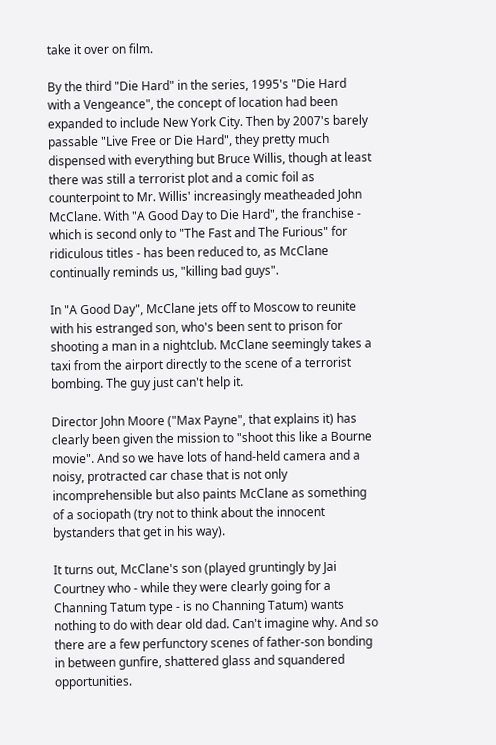take it over on film.

By the third "Die Hard" in the series, 1995's "Die Hard with a Vengeance", the concept of location had been expanded to include New York City. Then by 2007's barely passable "Live Free or Die Hard", they pretty much dispensed with everything but Bruce Willis, though at least there was still a terrorist plot and a comic foil as counterpoint to Mr. Willis' increasingly meatheaded John McClane. With "A Good Day to Die Hard", the franchise - which is second only to "The Fast and The Furious" for ridiculous titles - has been reduced to, as McClane continually reminds us, "killing bad guys".

In "A Good Day", McClane jets off to Moscow to reunite with his estranged son, who's been sent to prison for shooting a man in a nightclub. McClane seemingly takes a taxi from the airport directly to the scene of a terrorist bombing. The guy just can't help it.

Director John Moore ("Max Payne", that explains it) has clearly been given the mission to "shoot this like a Bourne movie". And so we have lots of hand-held camera and a noisy, protracted car chase that is not only incomprehensible but also paints McClane as something of a sociopath (try not to think about the innocent bystanders that get in his way).

It turns out, McClane's son (played gruntingly by Jai Courtney who - while they were clearly going for a Channing Tatum type - is no Channing Tatum) wants nothing to do with dear old dad. Can't imagine why. And so there are a few perfunctory scenes of father-son bonding in between gunfire, shattered glass and squandered opportunities.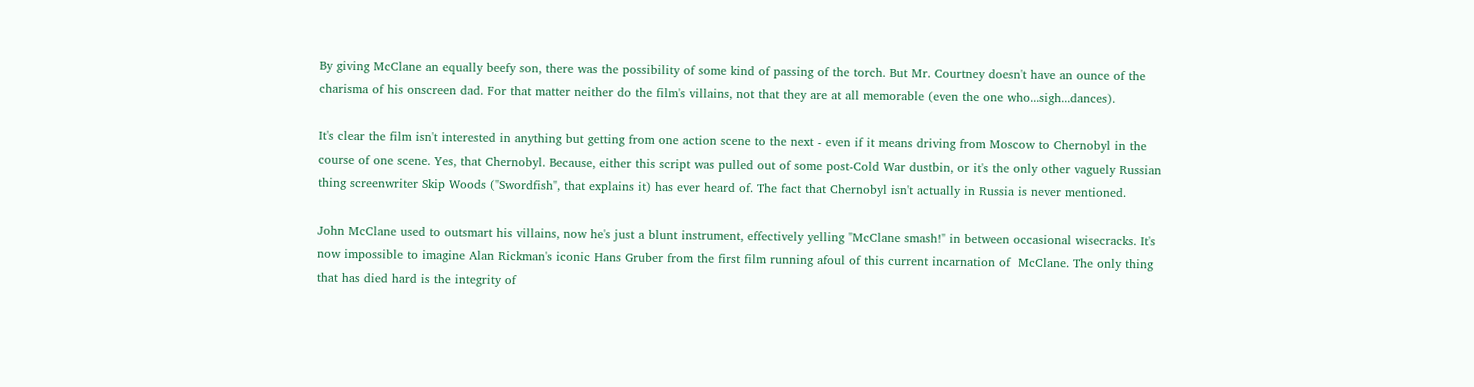By giving McClane an equally beefy son, there was the possibility of some kind of passing of the torch. But Mr. Courtney doesn't have an ounce of the charisma of his onscreen dad. For that matter neither do the film's villains, not that they are at all memorable (even the one who...sigh...dances).

It's clear the film isn't interested in anything but getting from one action scene to the next - even if it means driving from Moscow to Chernobyl in the course of one scene. Yes, that Chernobyl. Because, either this script was pulled out of some post-Cold War dustbin, or it's the only other vaguely Russian thing screenwriter Skip Woods ("Swordfish", that explains it) has ever heard of. The fact that Chernobyl isn't actually in Russia is never mentioned.

John McClane used to outsmart his villains, now he's just a blunt instrument, effectively yelling "McClane smash!" in between occasional wisecracks. It's now impossible to imagine Alan Rickman's iconic Hans Gruber from the first film running afoul of this current incarnation of  McClane. The only thing that has died hard is the integrity of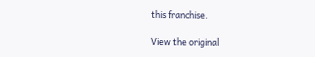this franchise.

View the original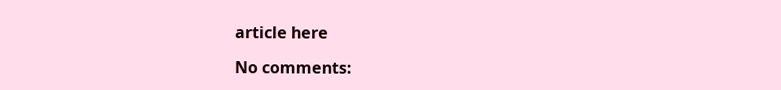article here

No comments: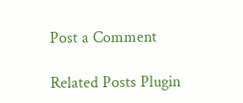Post a Comment

Related Posts Plugin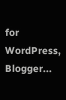for WordPress, Blogger...